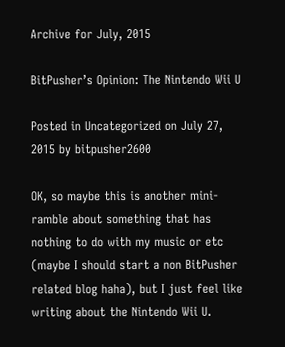Archive for July, 2015

BitPusher’s Opinion: The Nintendo Wii U

Posted in Uncategorized on July 27, 2015 by bitpusher2600

OK, so maybe this is another mini-ramble about something that has nothing to do with my music or etc (maybe I should start a non BitPusher related blog haha), but I just feel like writing about the Nintendo Wii U.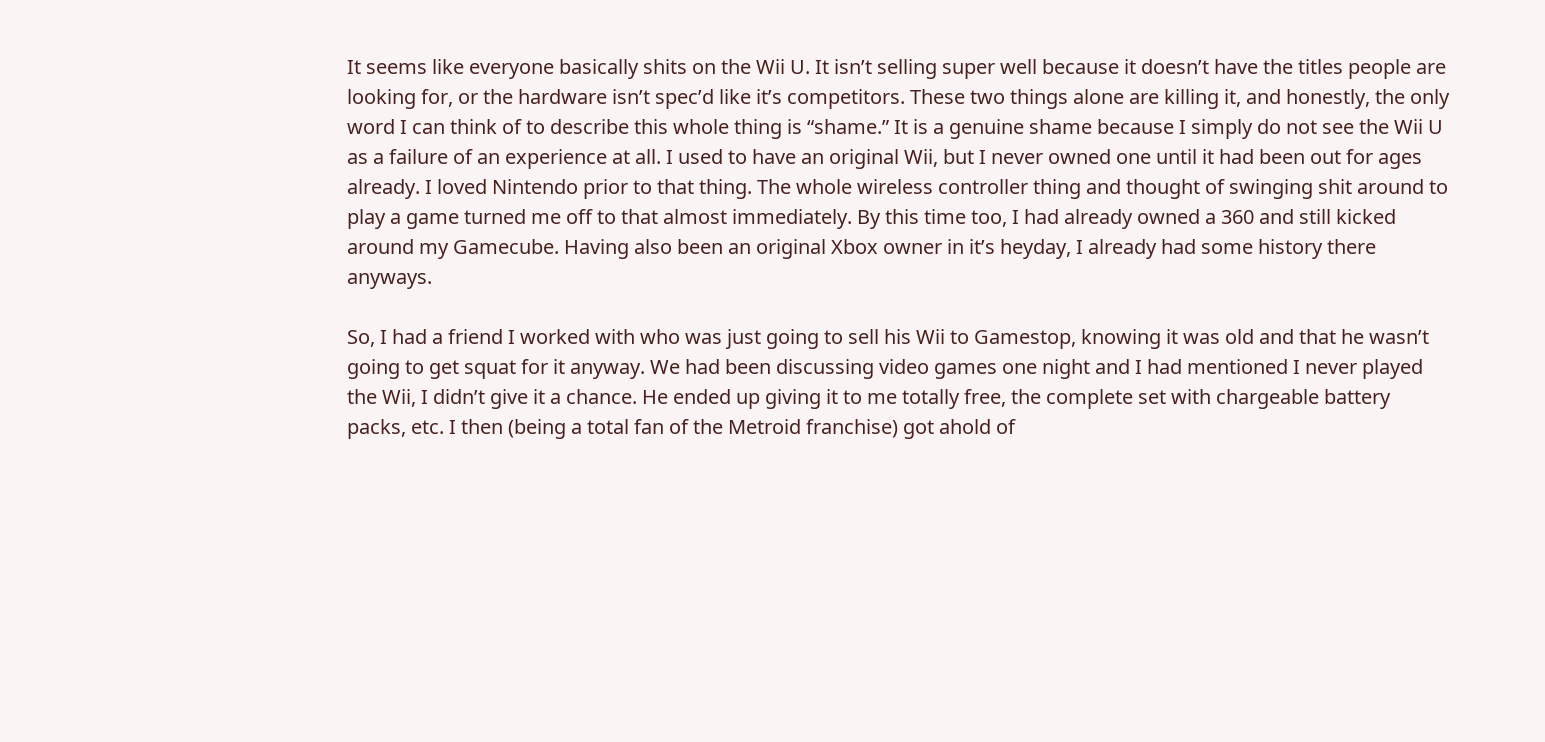It seems like everyone basically shits on the Wii U. It isn’t selling super well because it doesn’t have the titles people are looking for, or the hardware isn’t spec’d like it’s competitors. These two things alone are killing it, and honestly, the only word I can think of to describe this whole thing is “shame.” It is a genuine shame because I simply do not see the Wii U as a failure of an experience at all. I used to have an original Wii, but I never owned one until it had been out for ages already. I loved Nintendo prior to that thing. The whole wireless controller thing and thought of swinging shit around to play a game turned me off to that almost immediately. By this time too, I had already owned a 360 and still kicked around my Gamecube. Having also been an original Xbox owner in it’s heyday, I already had some history there anyways.

So, I had a friend I worked with who was just going to sell his Wii to Gamestop, knowing it was old and that he wasn’t going to get squat for it anyway. We had been discussing video games one night and I had mentioned I never played the Wii, I didn’t give it a chance. He ended up giving it to me totally free, the complete set with chargeable battery packs, etc. I then (being a total fan of the Metroid franchise) got ahold of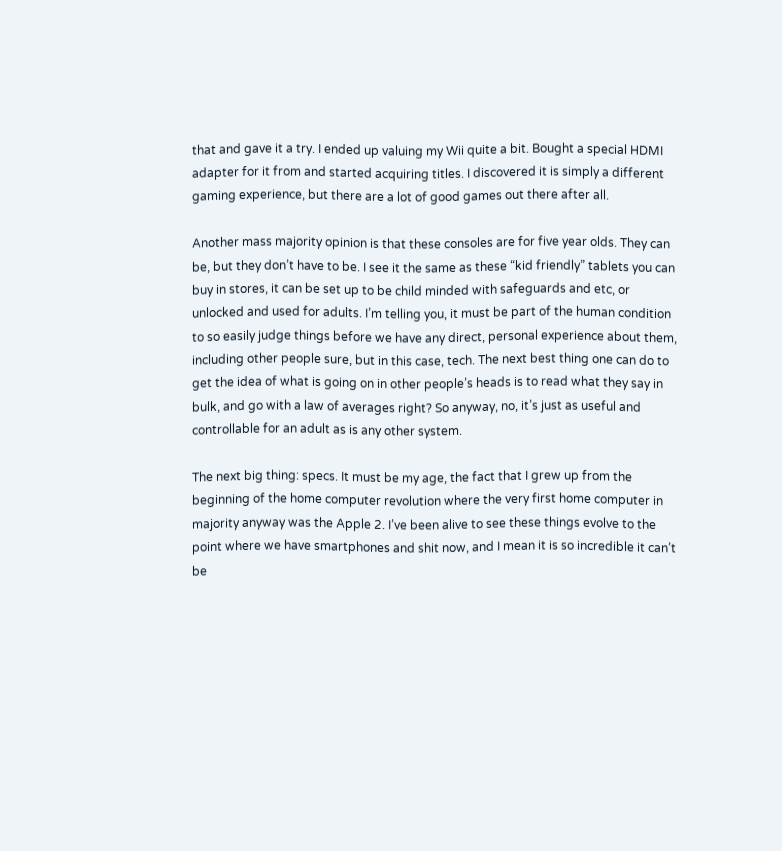that and gave it a try. I ended up valuing my Wii quite a bit. Bought a special HDMI adapter for it from and started acquiring titles. I discovered it is simply a different gaming experience, but there are a lot of good games out there after all.

Another mass majority opinion is that these consoles are for five year olds. They can be, but they don’t have to be. I see it the same as these “kid friendly” tablets you can buy in stores, it can be set up to be child minded with safeguards and etc, or unlocked and used for adults. I’m telling you, it must be part of the human condition to so easily judge things before we have any direct, personal experience about them, including other people sure, but in this case, tech. The next best thing one can do to get the idea of what is going on in other people’s heads is to read what they say in bulk, and go with a law of averages right? So anyway, no, it’s just as useful and controllable for an adult as is any other system.

The next big thing: specs. It must be my age, the fact that I grew up from the beginning of the home computer revolution where the very first home computer in majority anyway was the Apple 2. I’ve been alive to see these things evolve to the point where we have smartphones and shit now, and I mean it is so incredible it can’t be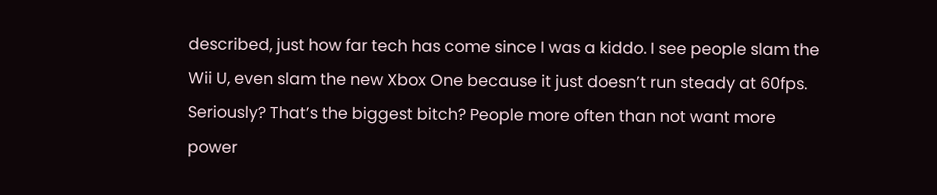described, just how far tech has come since I was a kiddo. I see people slam the Wii U, even slam the new Xbox One because it just doesn’t run steady at 60fps. Seriously? That’s the biggest bitch? People more often than not want more power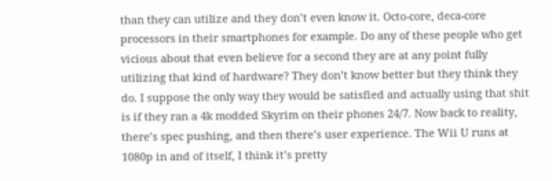than they can utilize and they don’t even know it. Octo-core, deca-core processors in their smartphones for example. Do any of these people who get vicious about that even believe for a second they are at any point fully utilizing that kind of hardware? They don’t know better but they think they do. I suppose the only way they would be satisfied and actually using that shit is if they ran a 4k modded Skyrim on their phones 24/7. Now back to reality, there’s spec pushing, and then there’s user experience. The Wii U runs at 1080p in and of itself, I think it’s pretty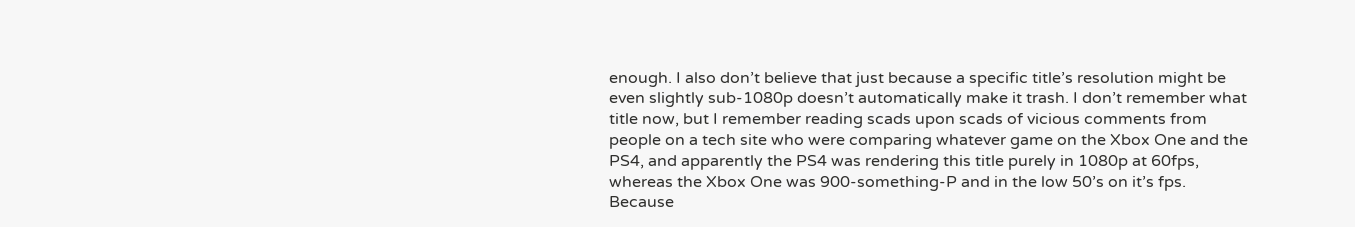enough. I also don’t believe that just because a specific title’s resolution might be even slightly sub-1080p doesn’t automatically make it trash. I don’t remember what title now, but I remember reading scads upon scads of vicious comments from people on a tech site who were comparing whatever game on the Xbox One and the PS4, and apparently the PS4 was rendering this title purely in 1080p at 60fps, whereas the Xbox One was 900-something-P and in the low 50’s on it’s fps. Because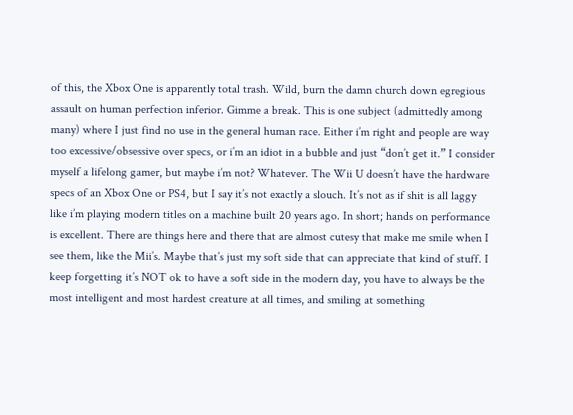of this, the Xbox One is apparently total trash. Wild, burn the damn church down egregious assault on human perfection inferior. Gimme a break. This is one subject (admittedly among many) where I just find no use in the general human race. Either i’m right and people are way too excessive/obsessive over specs, or i’m an idiot in a bubble and just “don’t get it.” I consider myself a lifelong gamer, but maybe i’m not? Whatever. The Wii U doesn’t have the hardware specs of an Xbox One or PS4, but I say it’s not exactly a slouch. It’s not as if shit is all laggy like i’m playing modern titles on a machine built 20 years ago. In short; hands on performance is excellent. There are things here and there that are almost cutesy that make me smile when I see them, like the Mii’s. Maybe that’s just my soft side that can appreciate that kind of stuff. I keep forgetting it’s NOT ok to have a soft side in the modern day, you have to always be the most intelligent and most hardest creature at all times, and smiling at something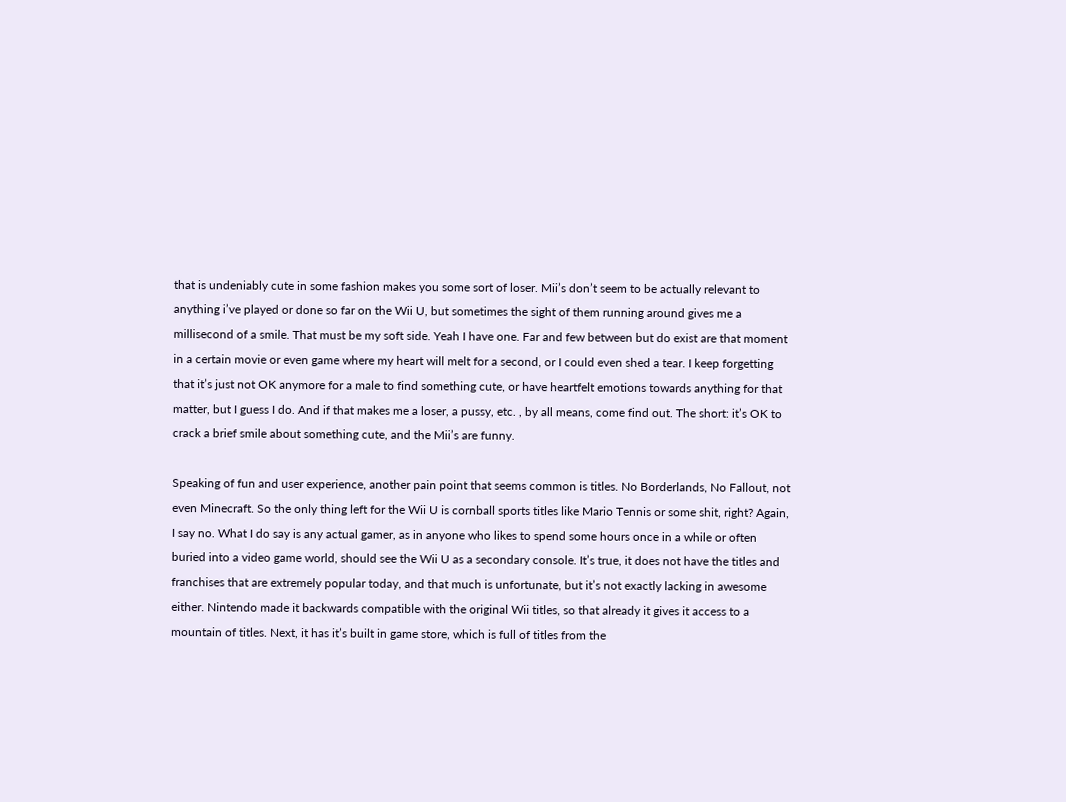that is undeniably cute in some fashion makes you some sort of loser. Mii’s don’t seem to be actually relevant to anything i’ve played or done so far on the Wii U, but sometimes the sight of them running around gives me a millisecond of a smile. That must be my soft side. Yeah I have one. Far and few between but do exist are that moment in a certain movie or even game where my heart will melt for a second, or I could even shed a tear. I keep forgetting that it’s just not OK anymore for a male to find something cute, or have heartfelt emotions towards anything for that matter, but I guess I do. And if that makes me a loser, a pussy, etc. , by all means, come find out. The short: it’s OK to crack a brief smile about something cute, and the Mii’s are funny.

Speaking of fun and user experience, another pain point that seems common is titles. No Borderlands, No Fallout, not even Minecraft. So the only thing left for the Wii U is cornball sports titles like Mario Tennis or some shit, right? Again, I say no. What I do say is any actual gamer, as in anyone who likes to spend some hours once in a while or often buried into a video game world, should see the Wii U as a secondary console. It’s true, it does not have the titles and franchises that are extremely popular today, and that much is unfortunate, but it’s not exactly lacking in awesome either. Nintendo made it backwards compatible with the original Wii titles, so that already it gives it access to a mountain of titles. Next, it has it’s built in game store, which is full of titles from the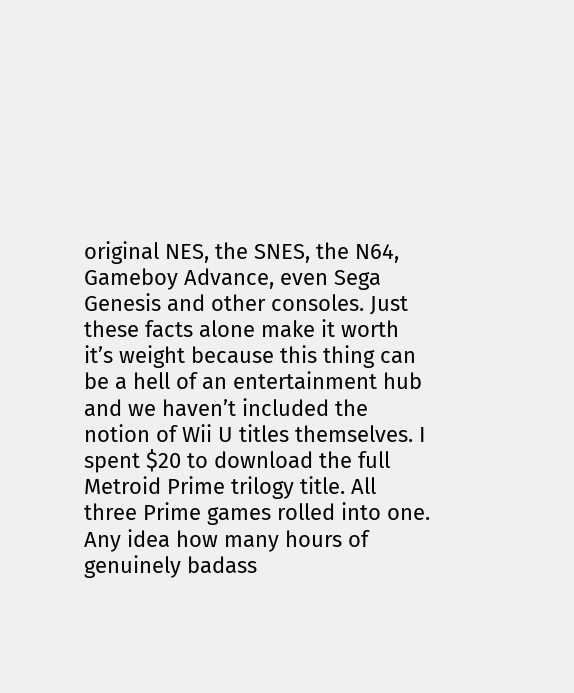original NES, the SNES, the N64, Gameboy Advance, even Sega Genesis and other consoles. Just these facts alone make it worth it’s weight because this thing can be a hell of an entertainment hub and we haven’t included the notion of Wii U titles themselves. I spent $20 to download the full Metroid Prime trilogy title. All three Prime games rolled into one. Any idea how many hours of genuinely badass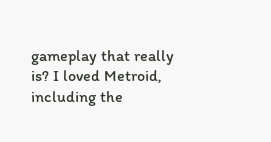gameplay that really is? I loved Metroid, including the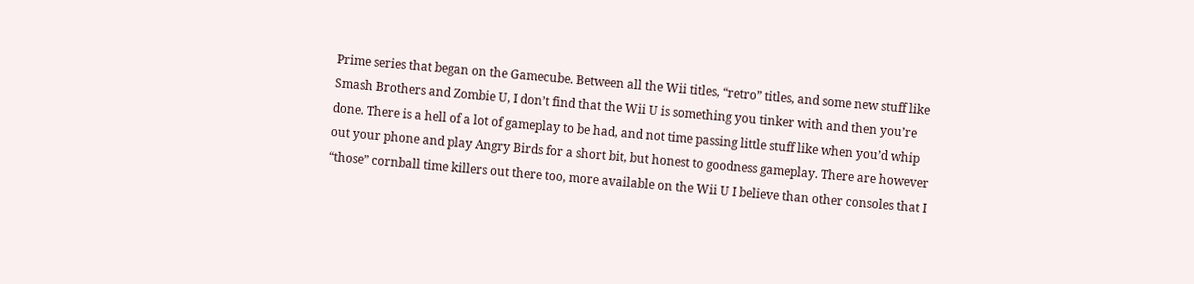Prime series that began on the Gamecube. Between all the Wii titles, “retro” titles, and some new stuff like Smash Brothers and Zombie U, I don’t find that the Wii U is something you tinker with and then you’re done. There is a hell of a lot of gameplay to be had, and not time passing little stuff like when you’d whip out your phone and play Angry Birds for a short bit, but honest to goodness gameplay. There are however “those” cornball time killers out there too, more available on the Wii U I believe than other consoles that I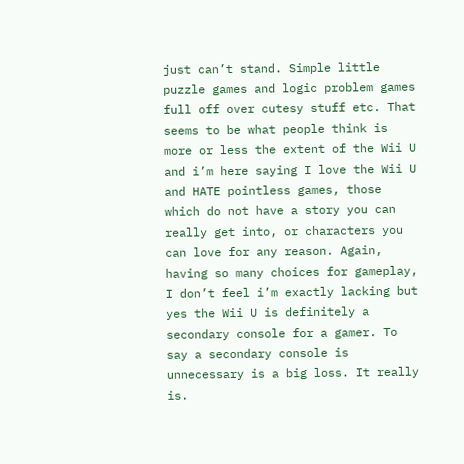just can’t stand. Simple little puzzle games and logic problem games full off over cutesy stuff etc. That seems to be what people think is more or less the extent of the Wii U and i’m here saying I love the Wii U and HATE pointless games, those which do not have a story you can really get into, or characters you can love for any reason. Again, having so many choices for gameplay, I don’t feel i’m exactly lacking but yes the Wii U is definitely a secondary console for a gamer. To say a secondary console is unnecessary is a big loss. It really is.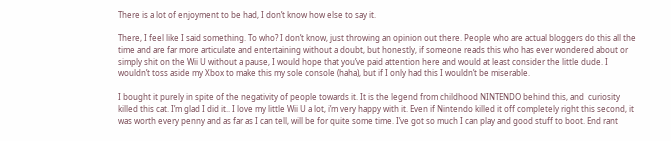There is a lot of enjoyment to be had, I don’t know how else to say it.

There, I feel like I said something. To who? I don’t know, just throwing an opinion out there. People who are actual bloggers do this all the time and are far more articulate and entertaining without a doubt, but honestly, if someone reads this who has ever wondered about or simply shit on the Wii U without a pause, I would hope that you’ve paid attention here and would at least consider the little dude. I wouldn’t toss aside my Xbox to make this my sole console (haha), but if I only had this I wouldn’t be miserable.

I bought it purely in spite of the negativity of people towards it. It is the legend from childhood NINTENDO behind this, and  curiosity killed this cat. I’m glad I did it.. I love my little Wii U a lot, i’m very happy with it. Even if Nintendo killed it off completely right this second, it was worth every penny and as far as I can tell, will be for quite some time. I’ve got so much I can play and good stuff to boot. End rant